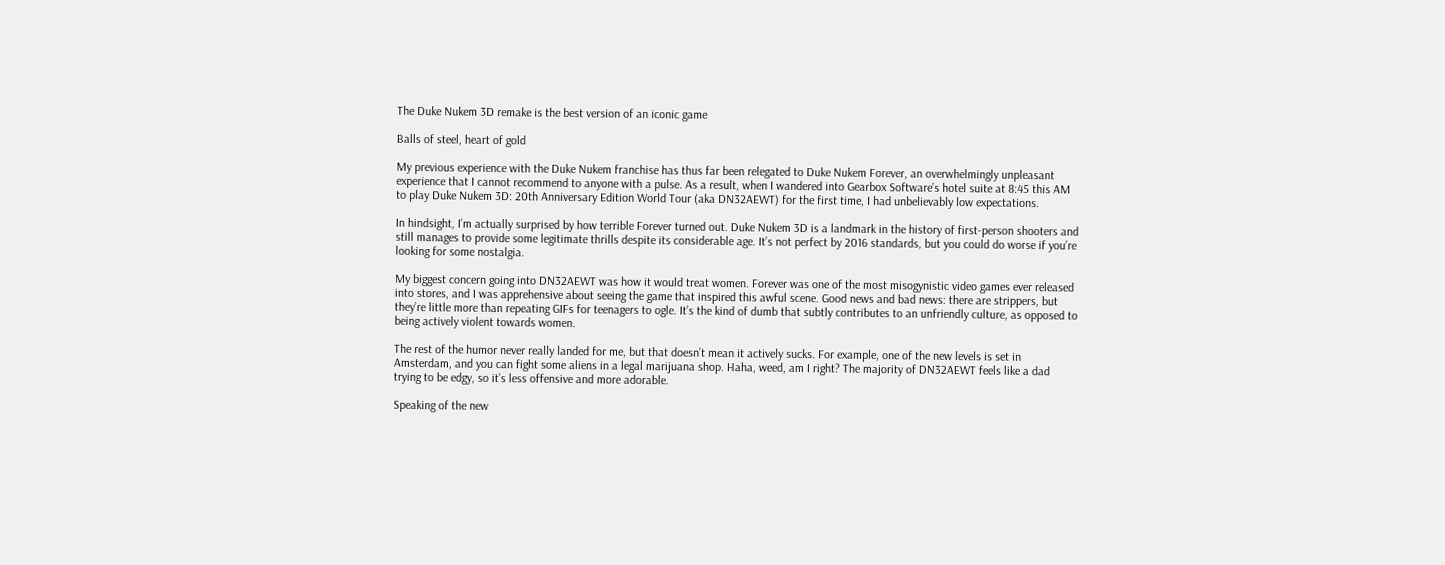The Duke Nukem 3D remake is the best version of an iconic game

Balls of steel, heart of gold

My previous experience with the Duke Nukem franchise has thus far been relegated to Duke Nukem Forever, an overwhelmingly unpleasant experience that I cannot recommend to anyone with a pulse. As a result, when I wandered into Gearbox Software’s hotel suite at 8:45 this AM to play Duke Nukem 3D: 20th Anniversary Edition World Tour (aka DN32AEWT) for the first time, I had unbelievably low expectations.

In hindsight, I’m actually surprised by how terrible Forever turned out. Duke Nukem 3D is a landmark in the history of first-person shooters and still manages to provide some legitimate thrills despite its considerable age. It’s not perfect by 2016 standards, but you could do worse if you’re looking for some nostalgia.

My biggest concern going into DN32AEWT was how it would treat women. Forever was one of the most misogynistic video games ever released into stores, and I was apprehensive about seeing the game that inspired this awful scene. Good news and bad news: there are strippers, but they’re little more than repeating GIFs for teenagers to ogle. It’s the kind of dumb that subtly contributes to an unfriendly culture, as opposed to being actively violent towards women.

The rest of the humor never really landed for me, but that doesn’t mean it actively sucks. For example, one of the new levels is set in Amsterdam, and you can fight some aliens in a legal marijuana shop. Haha, weed, am I right? The majority of DN32AEWT feels like a dad trying to be edgy, so it’s less offensive and more adorable.

Speaking of the new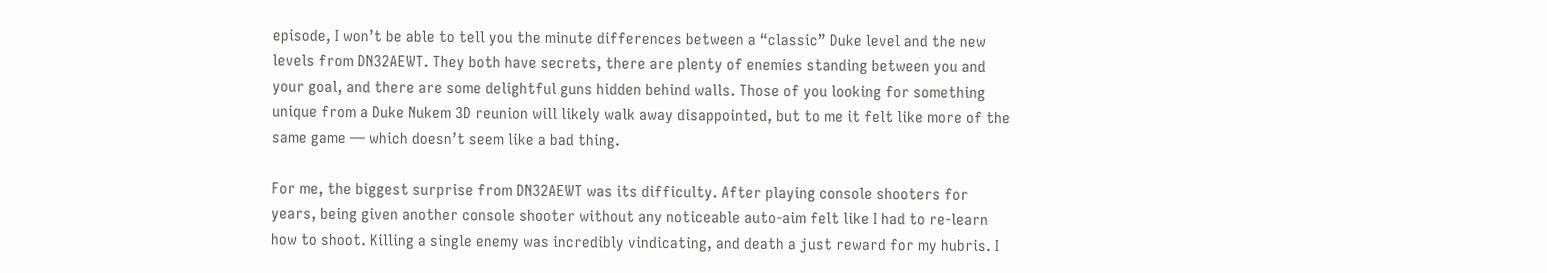episode, I won’t be able to tell you the minute differences between a “classic” Duke level and the new levels from DN32AEWT. They both have secrets, there are plenty of enemies standing between you and your goal, and there are some delightful guns hidden behind walls. Those of you looking for something unique from a Duke Nukem 3D reunion will likely walk away disappointed, but to me it felt like more of the same game — which doesn’t seem like a bad thing.

For me, the biggest surprise from DN32AEWT was its difficulty. After playing console shooters for years, being given another console shooter without any noticeable auto-aim felt like I had to re-learn how to shoot. Killing a single enemy was incredibly vindicating, and death a just reward for my hubris. I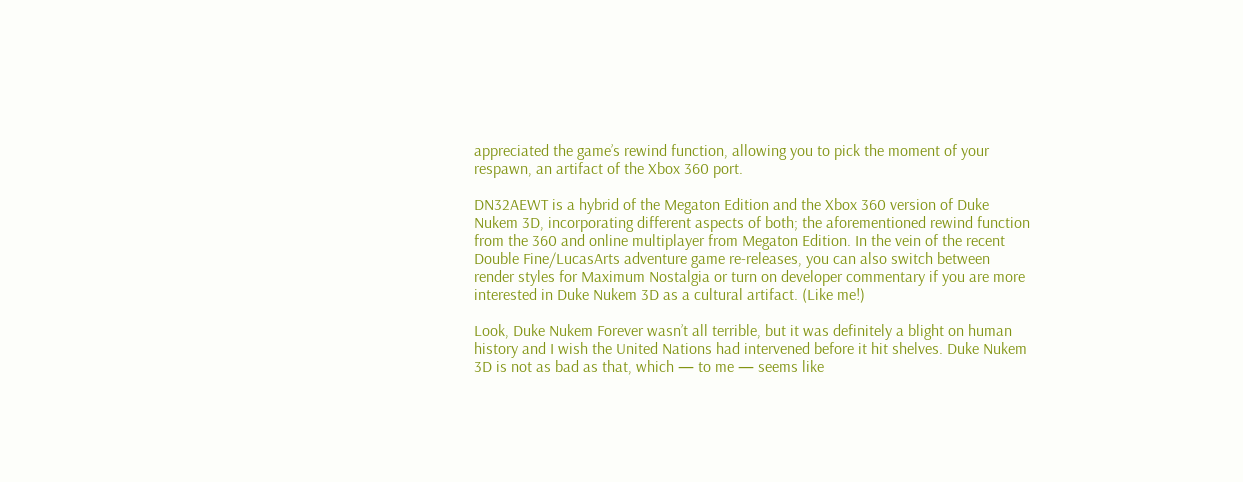appreciated the game’s rewind function, allowing you to pick the moment of your respawn, an artifact of the Xbox 360 port.

DN32AEWT is a hybrid of the Megaton Edition and the Xbox 360 version of Duke Nukem 3D, incorporating different aspects of both; the aforementioned rewind function from the 360 and online multiplayer from Megaton Edition. In the vein of the recent Double Fine/LucasArts adventure game re-releases, you can also switch between render styles for Maximum Nostalgia or turn on developer commentary if you are more interested in Duke Nukem 3D as a cultural artifact. (Like me!)

Look, Duke Nukem Forever wasn’t all terrible, but it was definitely a blight on human history and I wish the United Nations had intervened before it hit shelves. Duke Nukem 3D is not as bad as that, which — to me — seems like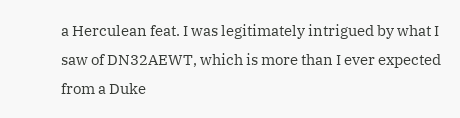a Herculean feat. I was legitimately intrigued by what I saw of DN32AEWT, which is more than I ever expected from a Duke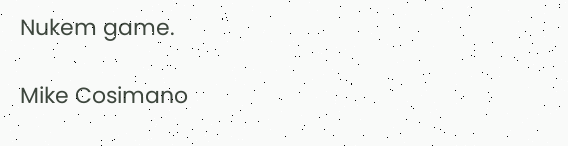Nukem game.

Mike Cosimano